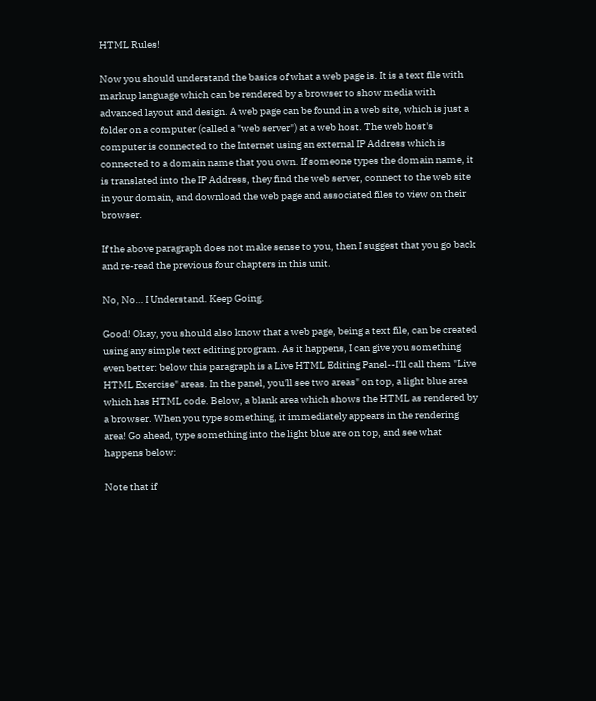HTML Rules!

Now you should understand the basics of what a web page is. It is a text file with markup language which can be rendered by a browser to show media with advanced layout and design. A web page can be found in a web site, which is just a folder on a computer (called a "web server") at a web host. The web host's computer is connected to the Internet using an external IP Address which is connected to a domain name that you own. If someone types the domain name, it is translated into the IP Address, they find the web server, connect to the web site in your domain, and download the web page and associated files to view on their browser.

If the above paragraph does not make sense to you, then I suggest that you go back and re-read the previous four chapters in this unit.

No, No… I Understand. Keep Going.

Good! Okay, you should also know that a web page, being a text file, can be created using any simple text editing program. As it happens, I can give you something even better: below this paragraph is a Live HTML Editing Panel--I'll call them "Live HTML Exercise" areas. In the panel, you'll see two areas" on top, a light blue area which has HTML code. Below, a blank area which shows the HTML as rendered by a browser. When you type something, it immediately appears in the rendering area! Go ahead, type something into the light blue are on top, and see what happens below:

Note that if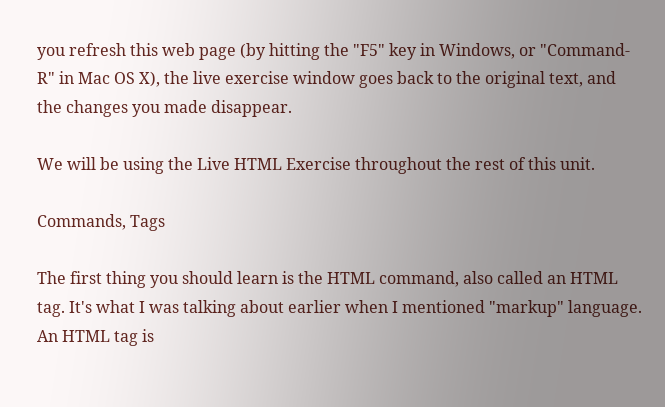you refresh this web page (by hitting the "F5" key in Windows, or "Command-R" in Mac OS X), the live exercise window goes back to the original text, and the changes you made disappear.

We will be using the Live HTML Exercise throughout the rest of this unit.

Commands, Tags

The first thing you should learn is the HTML command, also called an HTML tag. It's what I was talking about earlier when I mentioned "markup" language. An HTML tag is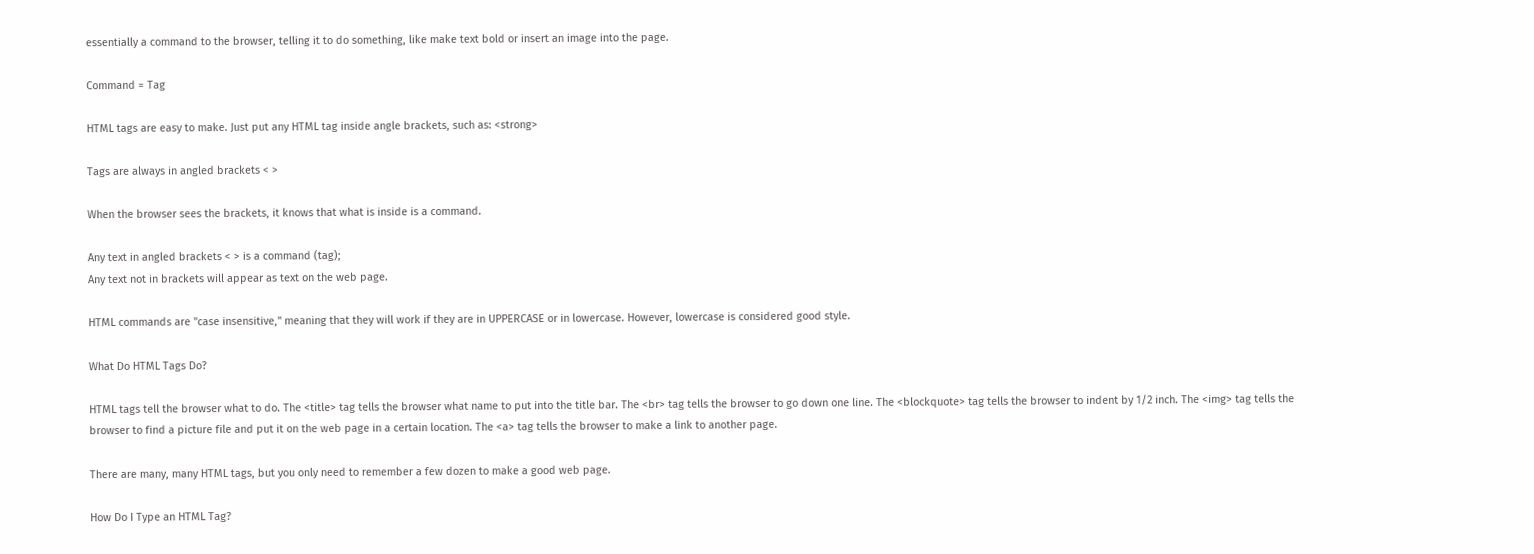essentially a command to the browser, telling it to do something, like make text bold or insert an image into the page.

Command = Tag

HTML tags are easy to make. Just put any HTML tag inside angle brackets, such as: <strong>

Tags are always in angled brackets < >

When the browser sees the brackets, it knows that what is inside is a command.

Any text in angled brackets < > is a command (tag);
Any text not in brackets will appear as text on the web page.

HTML commands are "case insensitive," meaning that they will work if they are in UPPERCASE or in lowercase. However, lowercase is considered good style.

What Do HTML Tags Do?

HTML tags tell the browser what to do. The <title> tag tells the browser what name to put into the title bar. The <br> tag tells the browser to go down one line. The <blockquote> tag tells the browser to indent by 1/2 inch. The <img> tag tells the browser to find a picture file and put it on the web page in a certain location. The <a> tag tells the browser to make a link to another page.

There are many, many HTML tags, but you only need to remember a few dozen to make a good web page.

How Do I Type an HTML Tag?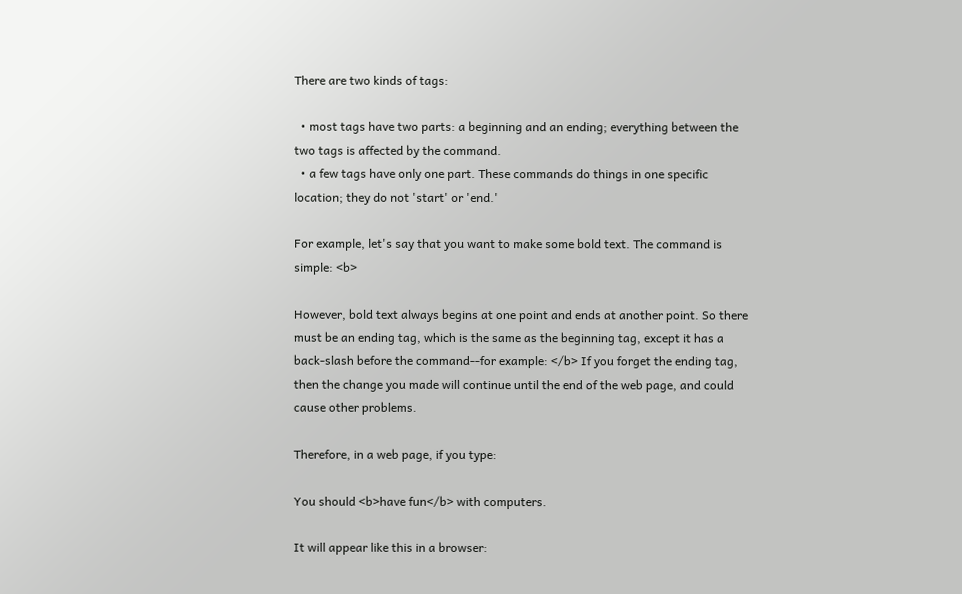There are two kinds of tags:

  • most tags have two parts: a beginning and an ending; everything between the two tags is affected by the command.
  • a few tags have only one part. These commands do things in one specific location; they do not 'start' or 'end.'

For example, let's say that you want to make some bold text. The command is simple: <b>

However, bold text always begins at one point and ends at another point. So there must be an ending tag, which is the same as the beginning tag, except it has a back-slash before the command--for example: </b> If you forget the ending tag, then the change you made will continue until the end of the web page, and could cause other problems.

Therefore, in a web page, if you type:

You should <b>have fun</b> with computers.

It will appear like this in a browser: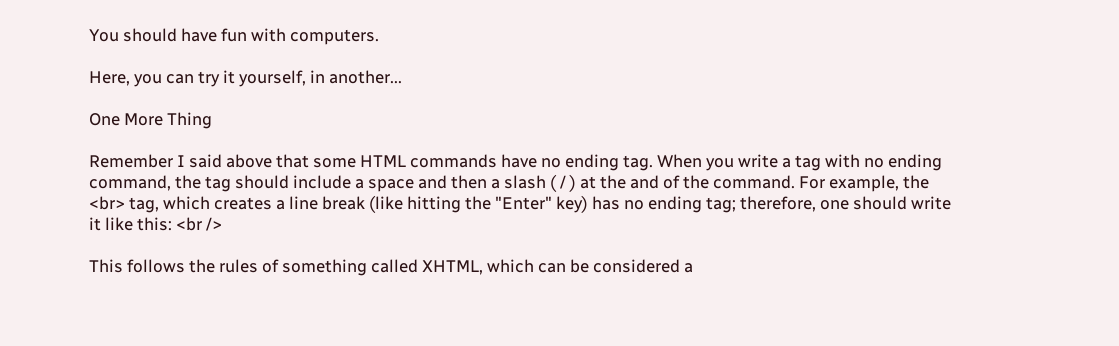You should have fun with computers.

Here, you can try it yourself, in another...

One More Thing

Remember I said above that some HTML commands have no ending tag. When you write a tag with no ending command, the tag should include a space and then a slash ( / ) at the and of the command. For example, the <br> tag, which creates a line break (like hitting the "Enter" key) has no ending tag; therefore, one should write it like this: <br />

This follows the rules of something called XHTML, which can be considered a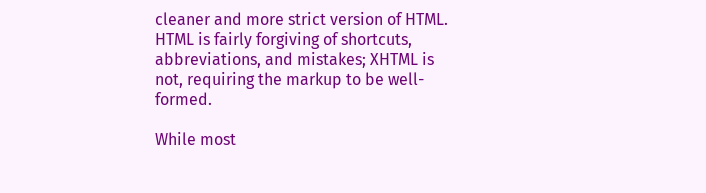cleaner and more strict version of HTML. HTML is fairly forgiving of shortcuts, abbreviations, and mistakes; XHTML is not, requiring the markup to be well-formed.

While most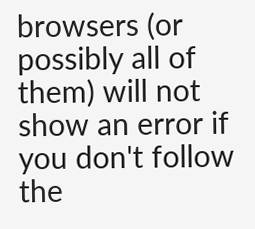browsers (or possibly all of them) will not show an error if you don't follow the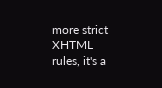more strict XHTML rules, it's a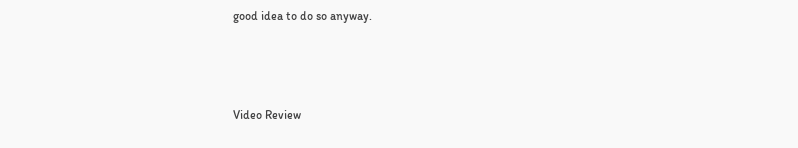good idea to do so anyway.



Video Review